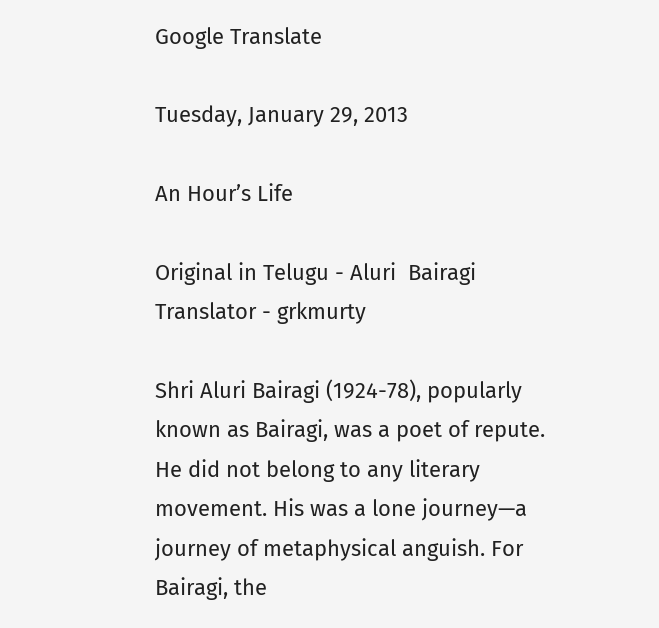Google Translate

Tuesday, January 29, 2013

An Hour’s Life

Original in Telugu - Aluri  Bairagi
Translator - grkmurty

Shri Aluri Bairagi (1924-78), popularly known as Bairagi, was a poet of repute. He did not belong to any literary movement. His was a lone journey—a journey of metaphysical anguish. For Bairagi, the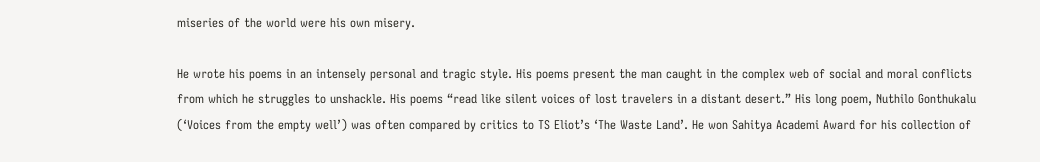miseries of the world were his own misery.

He wrote his poems in an intensely personal and tragic style. His poems present the man caught in the complex web of social and moral conflicts from which he struggles to unshackle. His poems “read like silent voices of lost travelers in a distant desert.” His long poem, Nuthilo Gonthukalu (‘Voices from the empty well’) was often compared by critics to TS Eliot’s ‘The Waste Land’. He won Sahitya Academi Award for his collection of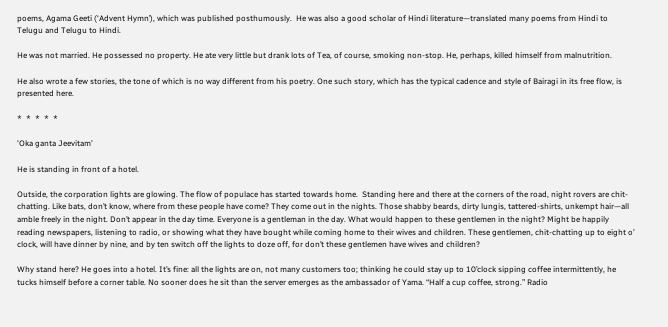poems, Agama Geeti (‘Advent Hymn’), which was published posthumously.  He was also a good scholar of Hindi literature—translated many poems from Hindi to Telugu and Telugu to Hindi.

He was not married. He possessed no property. He ate very little but drank lots of Tea, of course, smoking non-stop. He, perhaps, killed himself from malnutrition.

He also wrote a few stories, the tone of which is no way different from his poetry. One such story, which has the typical cadence and style of Bairagi in its free flow, is presented here.

*  *  *  *  *

'Oka ganta Jeevitam'

He is standing in front of a hotel.

Outside, the corporation lights are glowing. The flow of populace has started towards home.  Standing here and there at the corners of the road, night rovers are chit-chatting. Like bats, don’t know, where from these people have come? They come out in the nights. Those shabby beards, dirty lungis, tattered-shirts, unkempt hair—all amble freely in the night. Don’t appear in the day time. Everyone is a gentleman in the day. What would happen to these gentlemen in the night? Might be happily reading newspapers, listening to radio, or showing what they have bought while coming home to their wives and children. These gentlemen, chit-chatting up to eight o’ clock, will have dinner by nine, and by ten switch off the lights to doze off, for don’t these gentlemen have wives and children?

Why stand here? He goes into a hotel. It’s fine: all the lights are on, not many customers too; thinking he could stay up to 10’clock sipping coffee intermittently, he tucks himself before a corner table. No sooner does he sit than the server emerges as the ambassador of Yama. “Half a cup coffee, strong.” Radio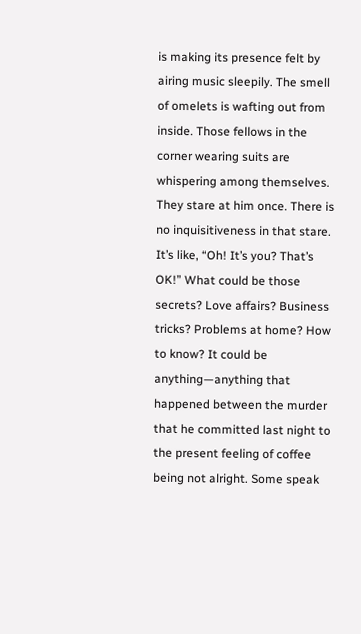is making its presence felt by airing music sleepily. The smell of omelets is wafting out from inside. Those fellows in the corner wearing suits are whispering among themselves. They stare at him once. There is no inquisitiveness in that stare. It’s like, “Oh! It’s you? That’s OK!” What could be those secrets? Love affairs? Business tricks? Problems at home? How to know? It could be anything—anything that happened between the murder that he committed last night to the present feeling of coffee being not alright. Some speak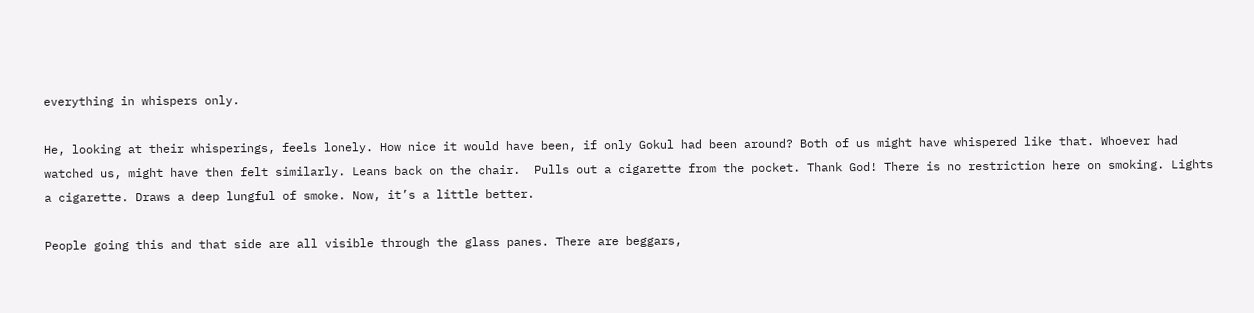everything in whispers only.

He, looking at their whisperings, feels lonely. How nice it would have been, if only Gokul had been around? Both of us might have whispered like that. Whoever had watched us, might have then felt similarly. Leans back on the chair.  Pulls out a cigarette from the pocket. Thank God! There is no restriction here on smoking. Lights a cigarette. Draws a deep lungful of smoke. Now, it’s a little better.

People going this and that side are all visible through the glass panes. There are beggars,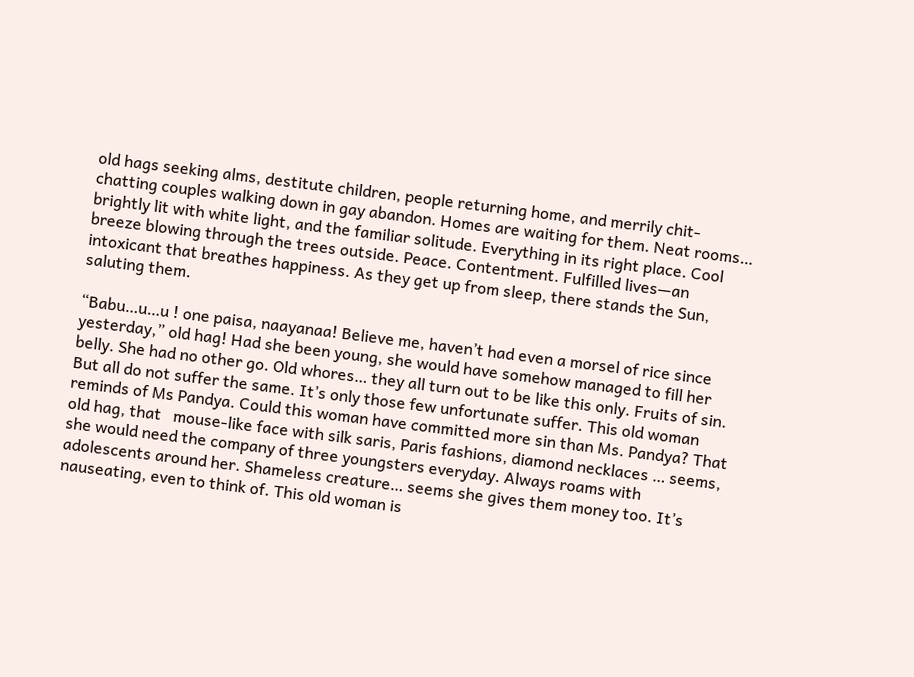old hags seeking alms, destitute children, people returning home, and merrily chit-chatting couples walking down in gay abandon. Homes are waiting for them. Neat rooms… brightly lit with white light, and the familiar solitude. Everything in its right place. Cool breeze blowing through the trees outside. Peace. Contentment. Fulfilled lives—an intoxicant that breathes happiness. As they get up from sleep, there stands the Sun, saluting them.

“Babu…u…u ! one paisa, naayanaa! Believe me, haven’t had even a morsel of rice since yesterday,” old hag! Had she been young, she would have somehow managed to fill her belly. She had no other go. Old whores… they all turn out to be like this only. Fruits of sin. But all do not suffer the same. It’s only those few unfortunate suffer. This old woman reminds of Ms Pandya. Could this woman have committed more sin than Ms. Pandya? That old hag, that   mouse-like face with silk saris, Paris fashions, diamond necklaces … seems, she would need the company of three youngsters everyday. Always roams with adolescents around her. Shameless creature… seems she gives them money too. It’s nauseating, even to think of. This old woman is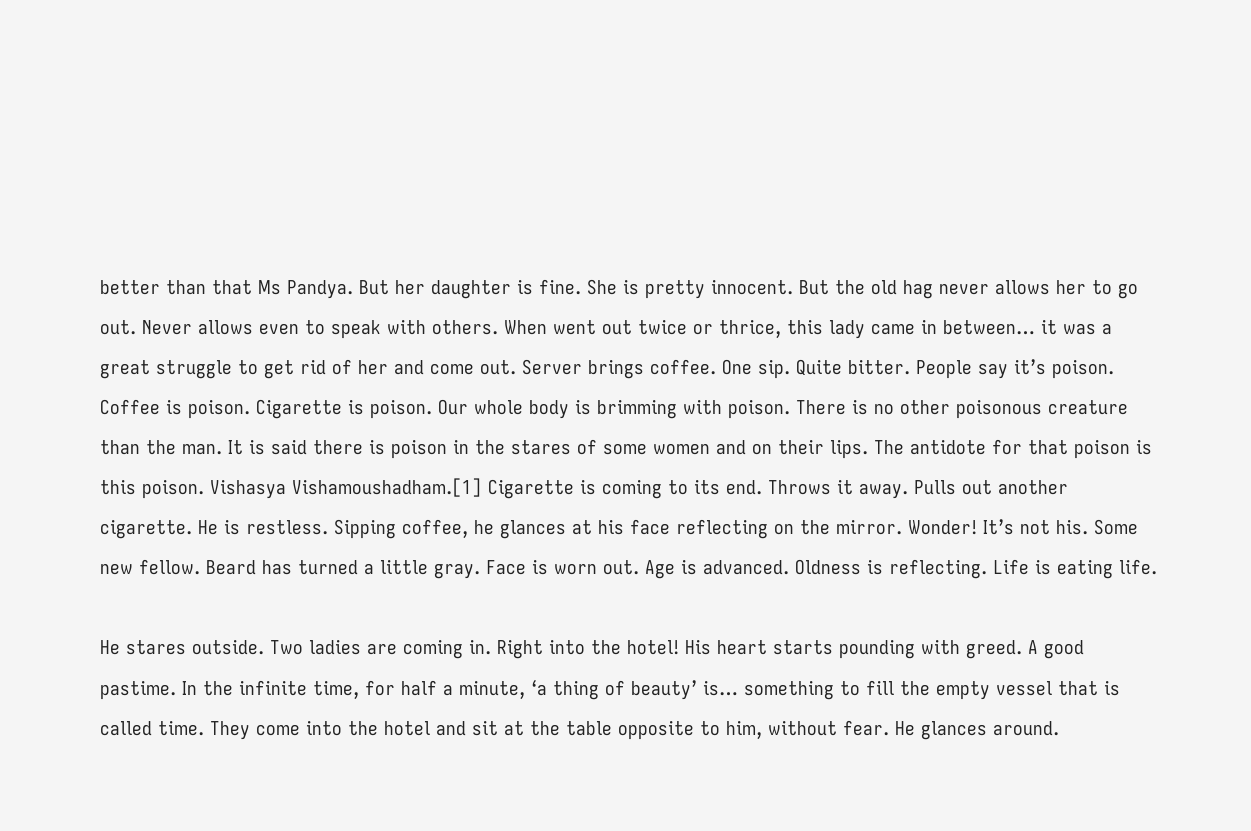better than that Ms Pandya. But her daughter is fine. She is pretty innocent. But the old hag never allows her to go out. Never allows even to speak with others. When went out twice or thrice, this lady came in between… it was a great struggle to get rid of her and come out. Server brings coffee. One sip. Quite bitter. People say it’s poison. Coffee is poison. Cigarette is poison. Our whole body is brimming with poison. There is no other poisonous creature than the man. It is said there is poison in the stares of some women and on their lips. The antidote for that poison is this poison. Vishasya Vishamoushadham.[1] Cigarette is coming to its end. Throws it away. Pulls out another cigarette. He is restless. Sipping coffee, he glances at his face reflecting on the mirror. Wonder! It’s not his. Some new fellow. Beard has turned a little gray. Face is worn out. Age is advanced. Oldness is reflecting. Life is eating life.

He stares outside. Two ladies are coming in. Right into the hotel! His heart starts pounding with greed. A good pastime. In the infinite time, for half a minute, ‘a thing of beauty’ is… something to fill the empty vessel that is called time. They come into the hotel and sit at the table opposite to him, without fear. He glances around.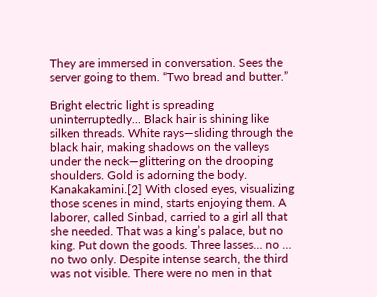They are immersed in conversation. Sees the server going to them. “Two bread and butter.”

Bright electric light is spreading uninterruptedly... Black hair is shining like silken threads. White rays—sliding through the black hair, making shadows on the valleys under the neck—glittering on the drooping shoulders. Gold is adorning the body. Kanakakamini.[2] With closed eyes, visualizing those scenes in mind, starts enjoying them. A laborer, called Sinbad, carried to a girl all that she needed. That was a king’s palace, but no king. Put down the goods. Three lasses… no … no two only. Despite intense search, the third was not visible. There were no men in that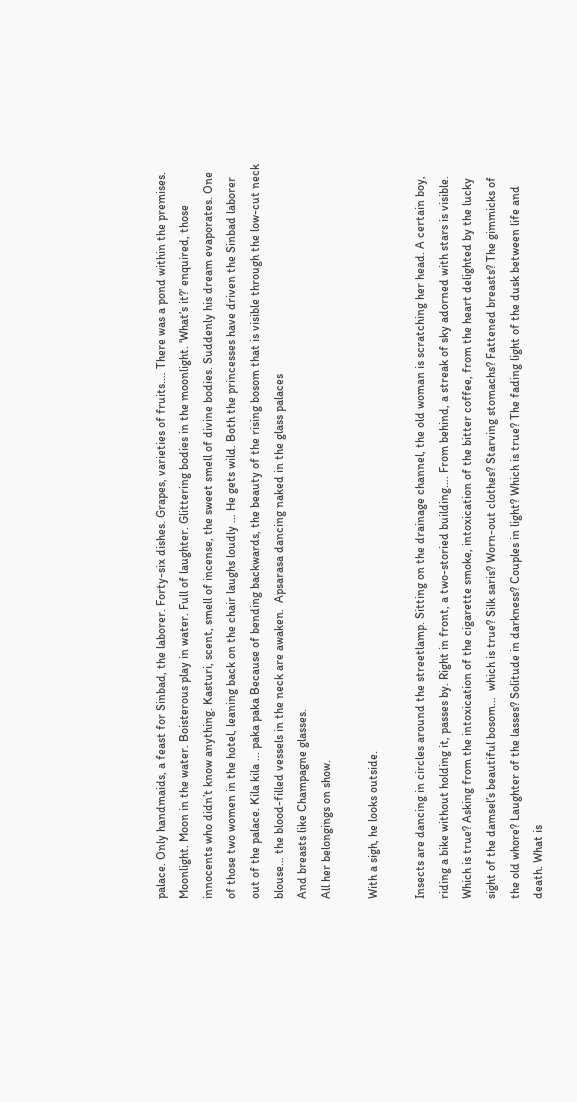palace. Only handmaids, a feast for Sinbad, the laborer. Forty-six dishes. Grapes, varieties of fruits.… There was a pond within the premises. Moonlight. Moon in the water. Boisterous play in water. Full of laughter. Glittering bodies in the moonlight. ‘What’s it?’ enquired, those innocents who didn’t know anything. Kasturi, scent, smell of incense, the sweet smell of divine bodies. Suddenly his dream evaporates. One of those two women in the hotel, leaning back on the chair laughs loudly … He gets wild. Both the princesses have driven the Sinbad laborer out of the palace. Kila kila ... paka paka Because of bending backwards, the beauty of the rising bosom that is visible through the low-cut neck blouse… the blood-filled vessels in the neck are awaken.  Apsarasa dancing naked in the glass palaces
And breasts like Champagne glasses.
All her belongings on show.

With a sigh, he looks outside.

Insects are dancing in circles around the streetlamp. Sitting on the drainage channel, the old woman is scratching her head. A certain boy, riding a bike without holding it, passes by. Right in front, a two-storied building…. From behind, a streak of sky adorned with stars is visible. Which is true? Asking from the intoxication of the cigarette smoke, intoxication of the bitter coffee, from the heart delighted by the lucky sight of the damsel’s beautiful bosom…  which is true? Silk saris? Worn-out clothes? Starving stomachs? Fattened breasts? The gimmicks of the old whore? Laughter of the lasses? Solitude in darkness? Couples in light? Which is true? The fading light of the dusk between life and death. What is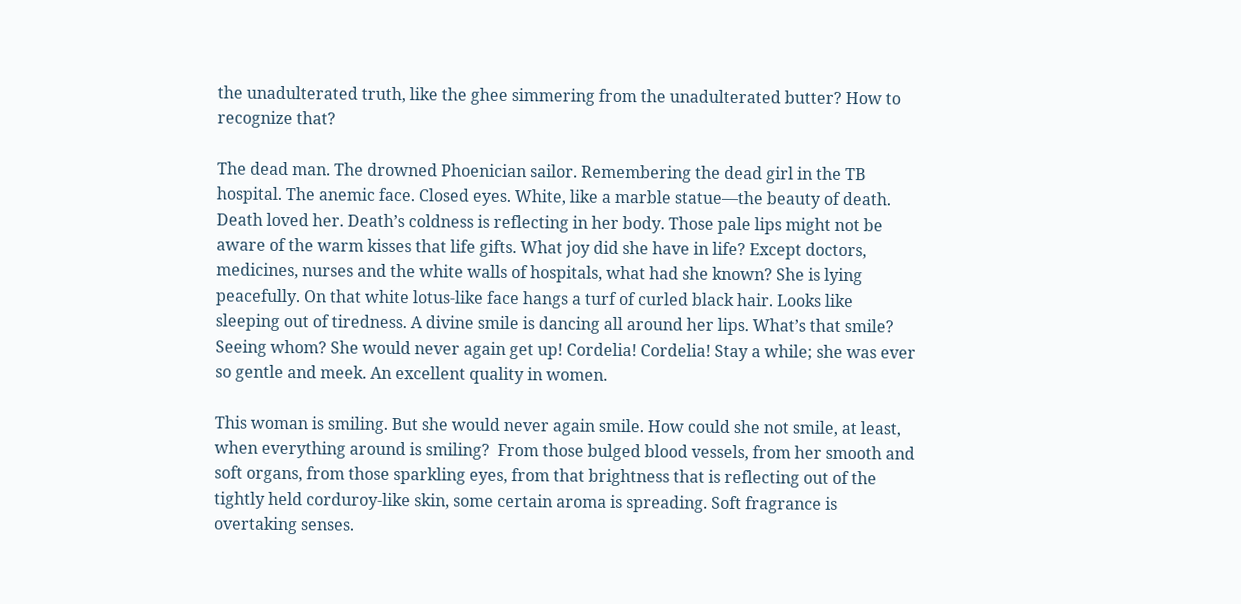the unadulterated truth, like the ghee simmering from the unadulterated butter? How to recognize that?

The dead man. The drowned Phoenician sailor. Remembering the dead girl in the TB hospital. The anemic face. Closed eyes. White, like a marble statue—the beauty of death. Death loved her. Death’s coldness is reflecting in her body. Those pale lips might not be aware of the warm kisses that life gifts. What joy did she have in life? Except doctors, medicines, nurses and the white walls of hospitals, what had she known? She is lying peacefully. On that white lotus-like face hangs a turf of curled black hair. Looks like sleeping out of tiredness. A divine smile is dancing all around her lips. What’s that smile? Seeing whom? She would never again get up! Cordelia! Cordelia! Stay a while; she was ever so gentle and meek. An excellent quality in women.

This woman is smiling. But she would never again smile. How could she not smile, at least, when everything around is smiling?  From those bulged blood vessels, from her smooth and soft organs, from those sparkling eyes, from that brightness that is reflecting out of the tightly held corduroy-like skin, some certain aroma is spreading. Soft fragrance is overtaking senses.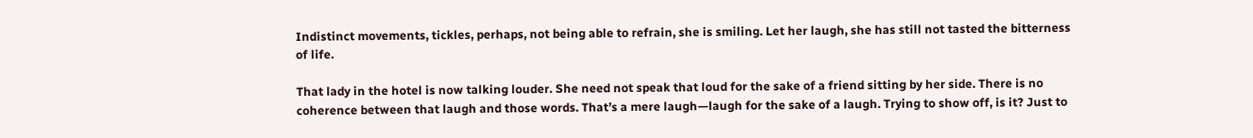Indistinct movements, tickles, perhaps, not being able to refrain, she is smiling. Let her laugh, she has still not tasted the bitterness of life.

That lady in the hotel is now talking louder. She need not speak that loud for the sake of a friend sitting by her side. There is no coherence between that laugh and those words. That’s a mere laugh—laugh for the sake of a laugh. Trying to show off, is it? Just to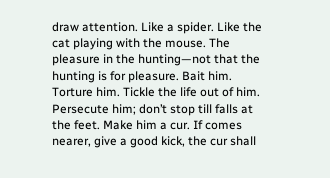draw attention. Like a spider. Like the cat playing with the mouse. The pleasure in the hunting—not that the hunting is for pleasure. Bait him. Torture him. Tickle the life out of him. Persecute him; don’t stop till falls at the feet. Make him a cur. If comes nearer, give a good kick, the cur shall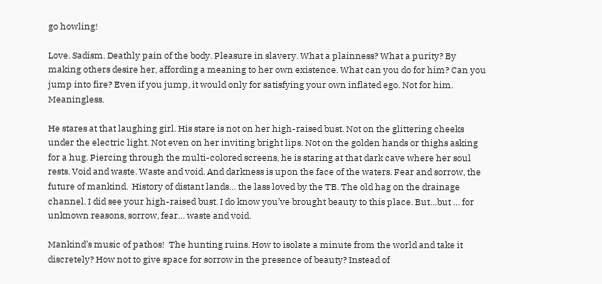go howling!

Love. Sadism. Deathly pain of the body. Pleasure in slavery. What a plainness? What a purity? By making others desire her, affording a meaning to her own existence. What can you do for him? Can you jump into fire? Even if you jump, it would only for satisfying your own inflated ego. Not for him. Meaningless.

He stares at that laughing girl. His stare is not on her high-raised bust. Not on the glittering cheeks under the electric light. Not even on her inviting bright lips. Not on the golden hands or thighs asking for a hug. Piercing through the multi-colored screens, he is staring at that dark cave where her soul rests. Void and waste. Waste and void. And darkness is upon the face of the waters. Fear and sorrow, the future of mankind.  History of distant lands… the lass loved by the TB. The old hag on the drainage channel. I did see your high-raised bust. I do know you’ve brought beauty to this place. But…but … for unknown reasons, sorrow, fear… waste and void.

Mankind’s music of pathos!  The hunting ruins. How to isolate a minute from the world and take it discretely? How not to give space for sorrow in the presence of beauty? Instead of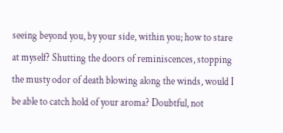seeing beyond you, by your side, within you; how to stare at myself? Shutting the doors of reminiscences, stopping the musty odor of death blowing along the winds, would I be able to catch hold of your aroma? Doubtful, not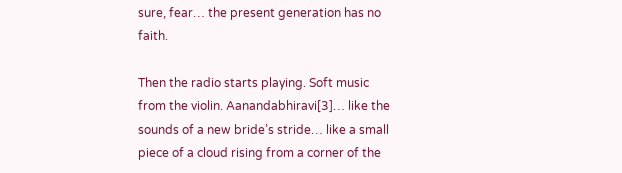sure, fear… the present generation has no faith.

Then the radio starts playing. Soft music from the violin. Aanandabhiravi[3]… like the sounds of a new bride’s stride… like a small piece of a cloud rising from a corner of the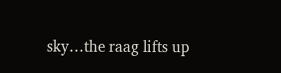sky…the raag lifts up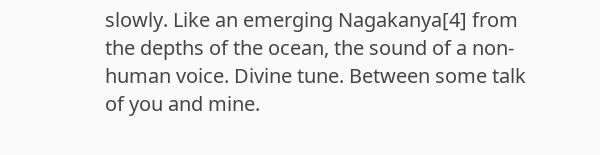slowly. Like an emerging Nagakanya[4] from the depths of the ocean, the sound of a non-human voice. Divine tune. Between some talk of you and mine.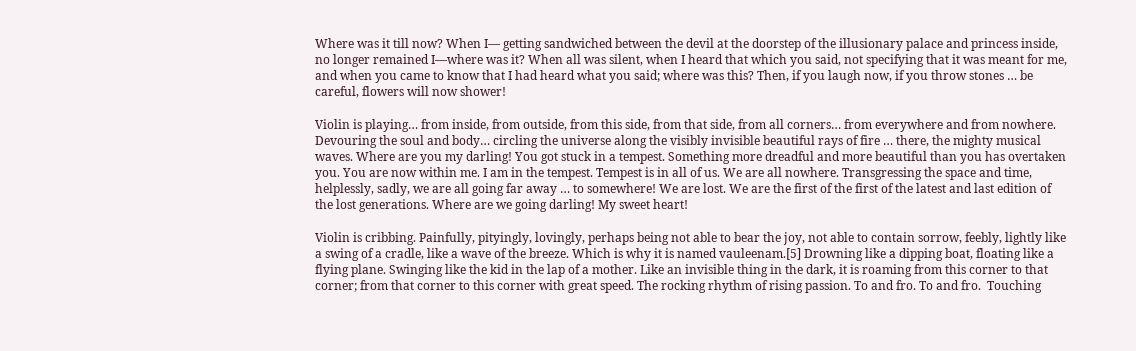Where was it till now? When I— getting sandwiched between the devil at the doorstep of the illusionary palace and princess inside, no longer remained I—where was it? When all was silent, when I heard that which you said, not specifying that it was meant for me, and when you came to know that I had heard what you said; where was this? Then, if you laugh now, if you throw stones … be careful, flowers will now shower!

Violin is playing… from inside, from outside, from this side, from that side, from all corners… from everywhere and from nowhere.  Devouring the soul and body… circling the universe along the visibly invisible beautiful rays of fire … there, the mighty musical waves. Where are you my darling! You got stuck in a tempest. Something more dreadful and more beautiful than you has overtaken you. You are now within me. I am in the tempest. Tempest is in all of us. We are all nowhere. Transgressing the space and time, helplessly, sadly, we are all going far away … to somewhere! We are lost. We are the first of the first of the latest and last edition of the lost generations. Where are we going darling! My sweet heart!

Violin is cribbing. Painfully, pityingly, lovingly, perhaps being not able to bear the joy, not able to contain sorrow, feebly, lightly like a swing of a cradle, like a wave of the breeze. Which is why it is named vauleenam.[5] Drowning like a dipping boat, floating like a flying plane. Swinging like the kid in the lap of a mother. Like an invisible thing in the dark, it is roaming from this corner to that corner; from that corner to this corner with great speed. The rocking rhythm of rising passion. To and fro. To and fro.  Touching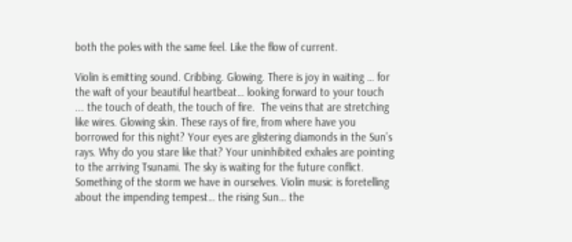both the poles with the same feel. Like the flow of current.

Violin is emitting sound. Cribbing. Glowing. There is joy in waiting … for the waft of your beautiful heartbeat… looking forward to your touch ... the touch of death, the touch of fire.  The veins that are stretching like wires. Glowing skin. These rays of fire, from where have you borrowed for this night? Your eyes are glistering diamonds in the Sun’s rays. Why do you stare like that? Your uninhibited exhales are pointing to the arriving Tsunami. The sky is waiting for the future conflict. Something of the storm we have in ourselves. Violin music is foretelling about the impending tempest… the rising Sun… the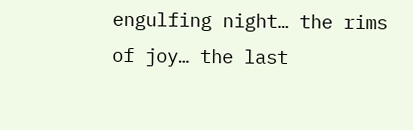engulfing night… the rims of joy… the last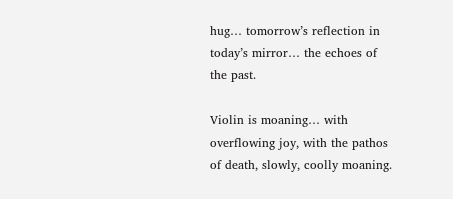hug… tomorrow’s reflection in today’s mirror… the echoes of the past.

Violin is moaning… with overflowing joy, with the pathos of death, slowly, coolly moaning.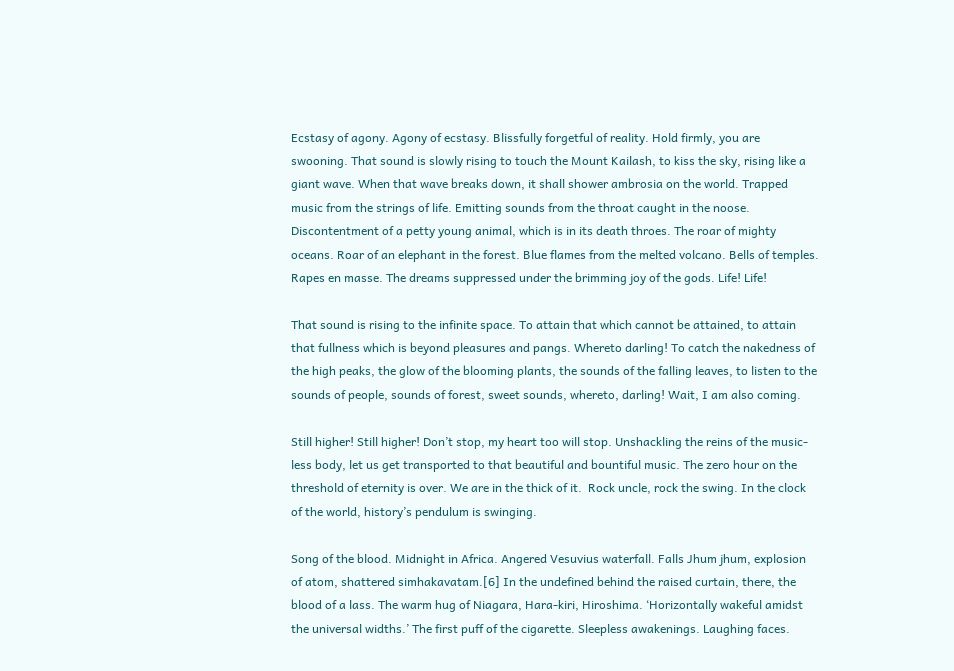Ecstasy of agony. Agony of ecstasy. Blissfully forgetful of reality. Hold firmly, you are swooning. That sound is slowly rising to touch the Mount Kailash, to kiss the sky, rising like a giant wave. When that wave breaks down, it shall shower ambrosia on the world. Trapped music from the strings of life. Emitting sounds from the throat caught in the noose. Discontentment of a petty young animal, which is in its death throes. The roar of mighty oceans. Roar of an elephant in the forest. Blue flames from the melted volcano. Bells of temples. Rapes en masse. The dreams suppressed under the brimming joy of the gods. Life! Life!

That sound is rising to the infinite space. To attain that which cannot be attained, to attain that fullness which is beyond pleasures and pangs. Whereto darling! To catch the nakedness of the high peaks, the glow of the blooming plants, the sounds of the falling leaves, to listen to the sounds of people, sounds of forest, sweet sounds, whereto, darling! Wait, I am also coming.

Still higher! Still higher! Don’t stop, my heart too will stop. Unshackling the reins of the music-less body, let us get transported to that beautiful and bountiful music. The zero hour on the threshold of eternity is over. We are in the thick of it.  Rock uncle, rock the swing. In the clock of the world, history’s pendulum is swinging.

Song of the blood. Midnight in Africa. Angered Vesuvius waterfall. Falls Jhum jhum, explosion of atom, shattered simhakavatam.[6] In the undefined behind the raised curtain, there, the blood of a lass. The warm hug of Niagara, Hara-kiri, Hiroshima. ‘Horizontally wakeful amidst the universal widths.’ The first puff of the cigarette. Sleepless awakenings. Laughing faces.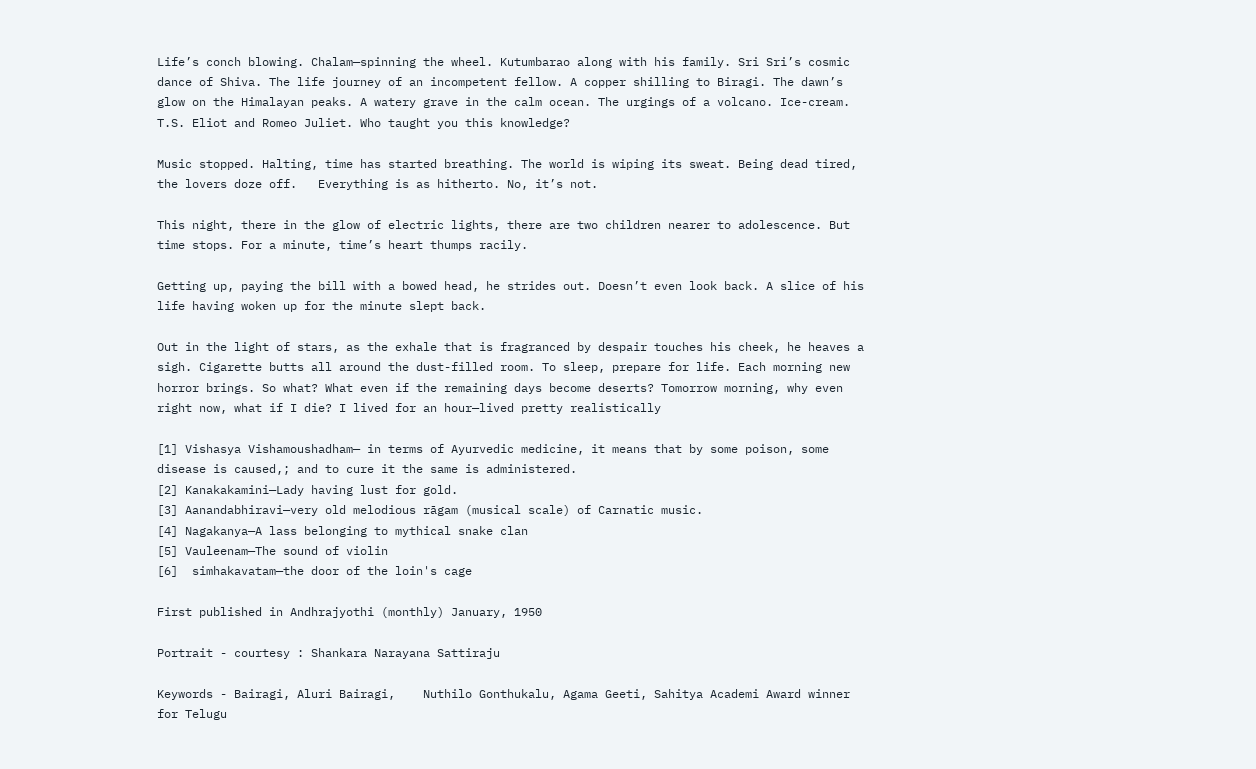Life’s conch blowing. Chalam—spinning the wheel. Kutumbarao along with his family. Sri Sri’s cosmic dance of Shiva. The life journey of an incompetent fellow. A copper shilling to Biragi. The dawn’s glow on the Himalayan peaks. A watery grave in the calm ocean. The urgings of a volcano. Ice-cream. T.S. Eliot and Romeo Juliet. Who taught you this knowledge?

Music stopped. Halting, time has started breathing. The world is wiping its sweat. Being dead tired, the lovers doze off.   Everything is as hitherto. No, it’s not.

This night, there in the glow of electric lights, there are two children nearer to adolescence. But time stops. For a minute, time’s heart thumps racily.

Getting up, paying the bill with a bowed head, he strides out. Doesn’t even look back. A slice of his life having woken up for the minute slept back.

Out in the light of stars, as the exhale that is fragranced by despair touches his cheek, he heaves a sigh. Cigarette butts all around the dust-filled room. To sleep, prepare for life. Each morning new horror brings. So what? What even if the remaining days become deserts? Tomorrow morning, why even right now, what if I die? I lived for an hour—lived pretty realistically

[1] Vishasya Vishamoushadham— in terms of Ayurvedic medicine, it means that by some poison, some disease is caused,; and to cure it the same is administered.
[2] Kanakakamini—Lady having lust for gold.
[3] Aanandabhiravi—very old melodious rāgam (musical scale) of Carnatic music.
[4] Nagakanya—A lass belonging to mythical snake clan
[5] Vauleenam—The sound of violin
[6]  simhakavatam—the door of the loin's cage

First published in Andhrajyothi (monthly) January, 1950

Portrait - courtesy : Shankara Narayana Sattiraju

Keywords - Bairagi, Aluri Bairagi,    Nuthilo Gonthukalu, Agama Geeti, Sahitya Academi Award winner  for Telugu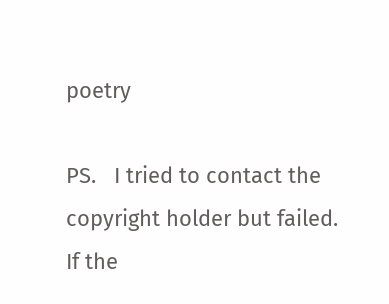poetry

PS.   I tried to contact the copyright holder but failed. If the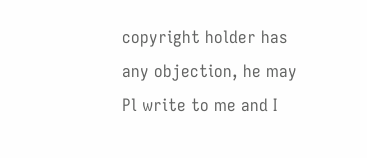copyright holder has any objection, he may Pl write to me and I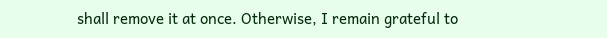shall remove it at once. Otherwise, I remain grateful to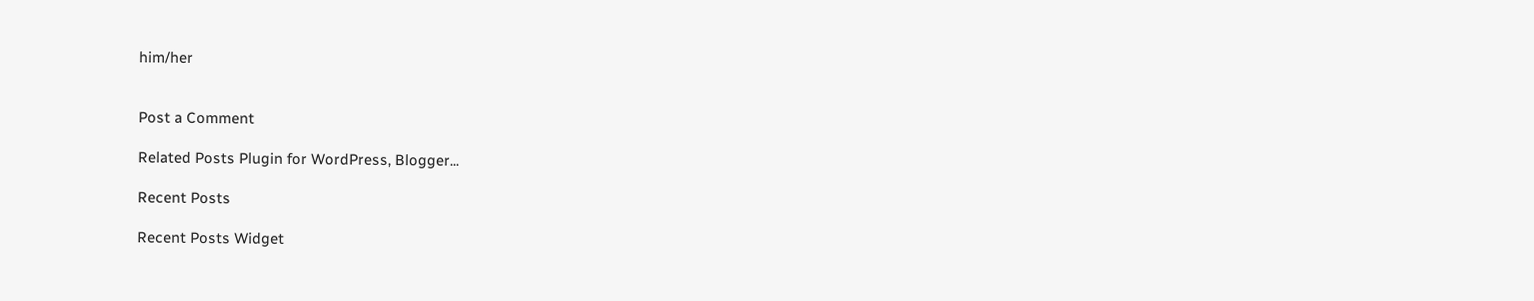him/her


Post a Comment

Related Posts Plugin for WordPress, Blogger...

Recent Posts

Recent Posts Widget